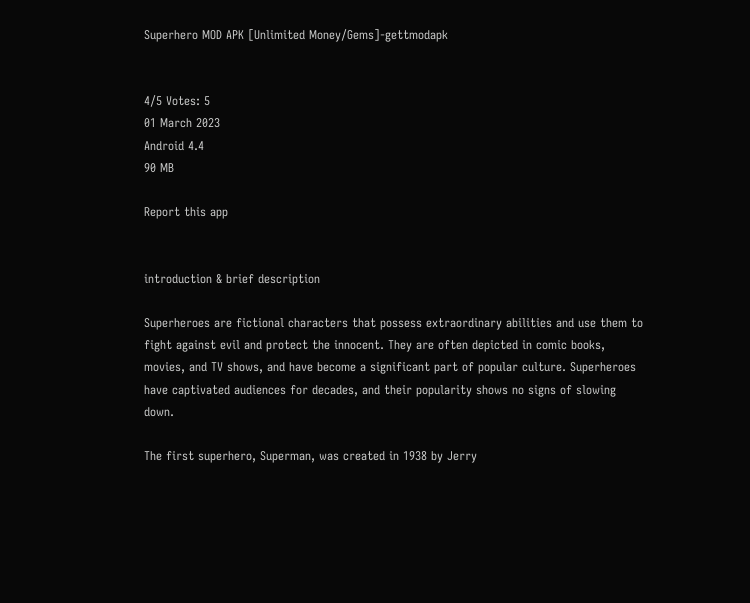Superhero MOD APK [Unlimited Money/Gems]-gettmodapk


4/5 Votes: 5
01 March 2023
Android 4.4
90 MB

Report this app


introduction & brief description

Superheroes are fictional characters that possess extraordinary abilities and use them to fight against evil and protect the innocent. They are often depicted in comic books, movies, and TV shows, and have become a significant part of popular culture. Superheroes have captivated audiences for decades, and their popularity shows no signs of slowing down.

The first superhero, Superman, was created in 1938 by Jerry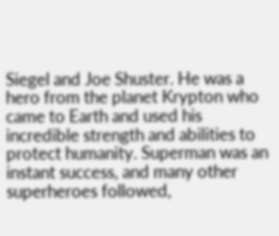Siegel and Joe Shuster. He was a hero from the planet Krypton who came to Earth and used his incredible strength and abilities to protect humanity. Superman was an instant success, and many other superheroes followed,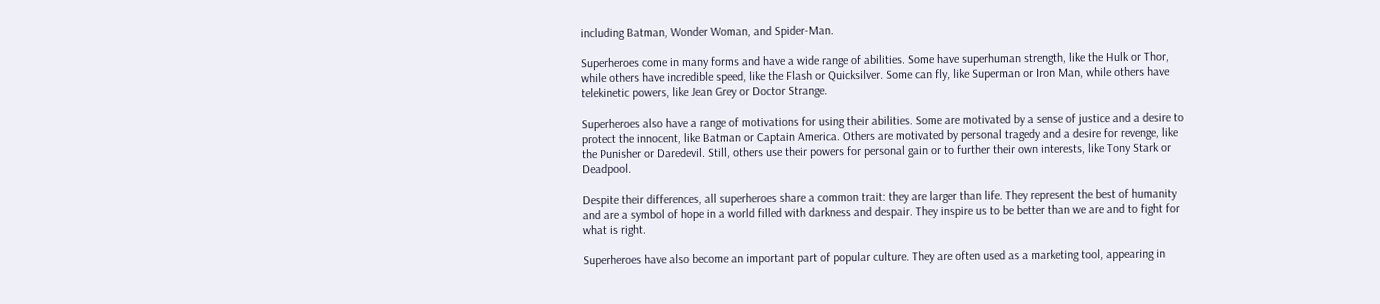including Batman, Wonder Woman, and Spider-Man.

Superheroes come in many forms and have a wide range of abilities. Some have superhuman strength, like the Hulk or Thor, while others have incredible speed, like the Flash or Quicksilver. Some can fly, like Superman or Iron Man, while others have telekinetic powers, like Jean Grey or Doctor Strange.

Superheroes also have a range of motivations for using their abilities. Some are motivated by a sense of justice and a desire to protect the innocent, like Batman or Captain America. Others are motivated by personal tragedy and a desire for revenge, like the Punisher or Daredevil. Still, others use their powers for personal gain or to further their own interests, like Tony Stark or Deadpool.

Despite their differences, all superheroes share a common trait: they are larger than life. They represent the best of humanity and are a symbol of hope in a world filled with darkness and despair. They inspire us to be better than we are and to fight for what is right.

Superheroes have also become an important part of popular culture. They are often used as a marketing tool, appearing in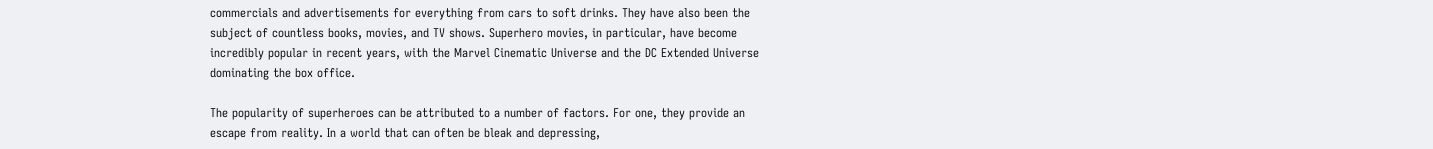commercials and advertisements for everything from cars to soft drinks. They have also been the subject of countless books, movies, and TV shows. Superhero movies, in particular, have become incredibly popular in recent years, with the Marvel Cinematic Universe and the DC Extended Universe dominating the box office.

The popularity of superheroes can be attributed to a number of factors. For one, they provide an escape from reality. In a world that can often be bleak and depressing,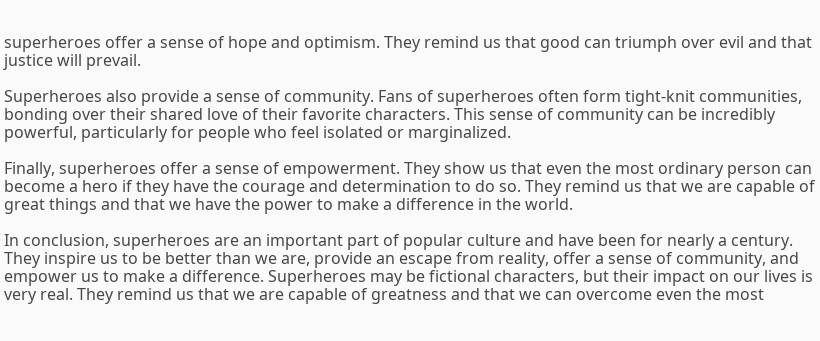superheroes offer a sense of hope and optimism. They remind us that good can triumph over evil and that justice will prevail.

Superheroes also provide a sense of community. Fans of superheroes often form tight-knit communities, bonding over their shared love of their favorite characters. This sense of community can be incredibly powerful, particularly for people who feel isolated or marginalized.

Finally, superheroes offer a sense of empowerment. They show us that even the most ordinary person can become a hero if they have the courage and determination to do so. They remind us that we are capable of great things and that we have the power to make a difference in the world.

In conclusion, superheroes are an important part of popular culture and have been for nearly a century. They inspire us to be better than we are, provide an escape from reality, offer a sense of community, and empower us to make a difference. Superheroes may be fictional characters, but their impact on our lives is very real. They remind us that we are capable of greatness and that we can overcome even the most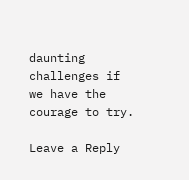daunting challenges if we have the courage to try.

Leave a Reply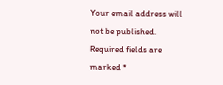Your email address will not be published. Required fields are marked *